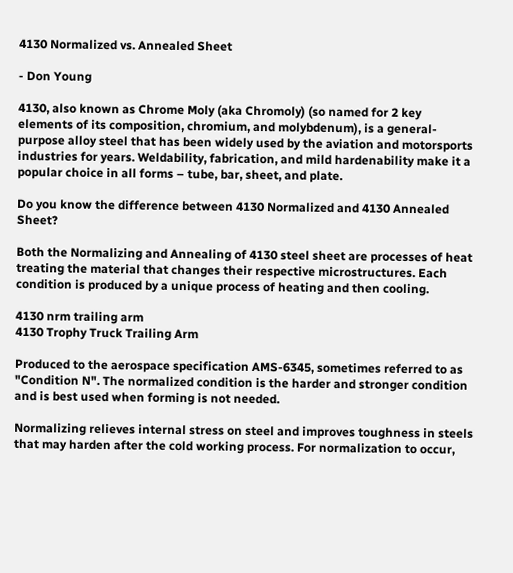4130 Normalized vs. Annealed Sheet

- Don Young

4130, also known as Chrome Moly (aka Chromoly) (so named for 2 key elements of its composition, chromium, and molybdenum), is a general-purpose alloy steel that has been widely used by the aviation and motorsports industries for years. Weldability, fabrication, and mild hardenability make it a popular choice in all forms – tube, bar, sheet, and plate.

Do you know the difference between 4130 Normalized and 4130 Annealed Sheet?

Both the Normalizing and Annealing of 4130 steel sheet are processes of heat treating the material that changes their respective microstructures. Each condition is produced by a unique process of heating and then cooling.

4130 nrm trailing arm
4130 Trophy Truck Trailing Arm

Produced to the aerospace specification AMS-6345, sometimes referred to as "Condition N". The normalized condition is the harder and stronger condition and is best used when forming is not needed.

Normalizing relieves internal stress on steel and improves toughness in steels that may harden after the cold working process. For normalization to occur,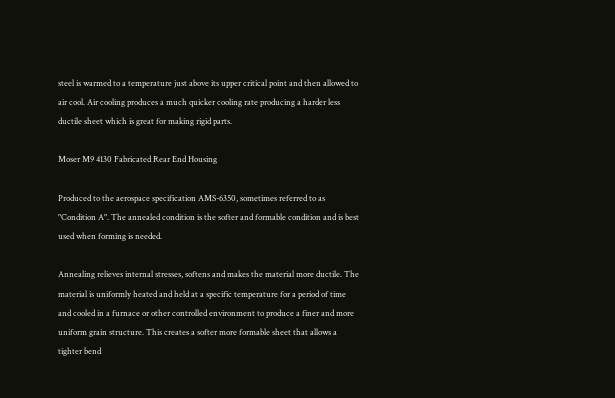steel is warmed to a temperature just above its upper critical point and then allowed to air cool. Air cooling produces a much quicker cooling rate producing a harder less ductile sheet which is great for making rigid parts.

Moser M9 4130 Fabricated Rear End Housing

Produced to the aerospace specification AMS-6350, sometimes referred to as "Condition A". The annealed condition is the softer and formable condition and is best used when forming is needed.

Annealing relieves internal stresses, softens and makes the material more ductile. The material is uniformly heated and held at a specific temperature for a period of time and cooled in a furnace or other controlled environment to produce a finer and more uniform grain structure. This creates a softer more formable sheet that allows a tighter bend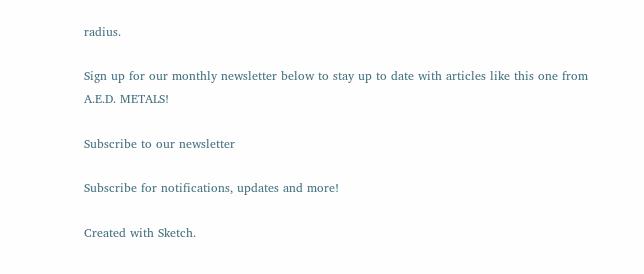radius.

Sign up for our monthly newsletter below to stay up to date with articles like this one from A.E.D. METALS!

Subscribe to our newsletter

Subscribe for notifications, updates and more!

Created with Sketch.